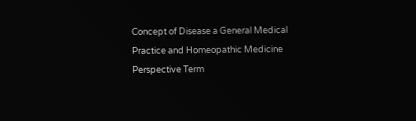Concept of Disease a General Medical Practice and Homeopathic Medicine Perspective Term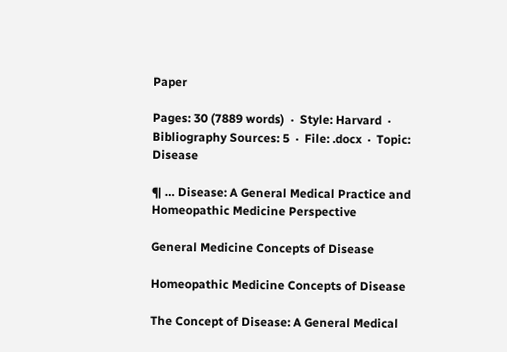Paper

Pages: 30 (7889 words)  ·  Style: Harvard  ·  Bibliography Sources: 5  ·  File: .docx  ·  Topic: Disease

¶ … Disease: A General Medical Practice and Homeopathic Medicine Perspective

General Medicine Concepts of Disease

Homeopathic Medicine Concepts of Disease

The Concept of Disease: A General Medical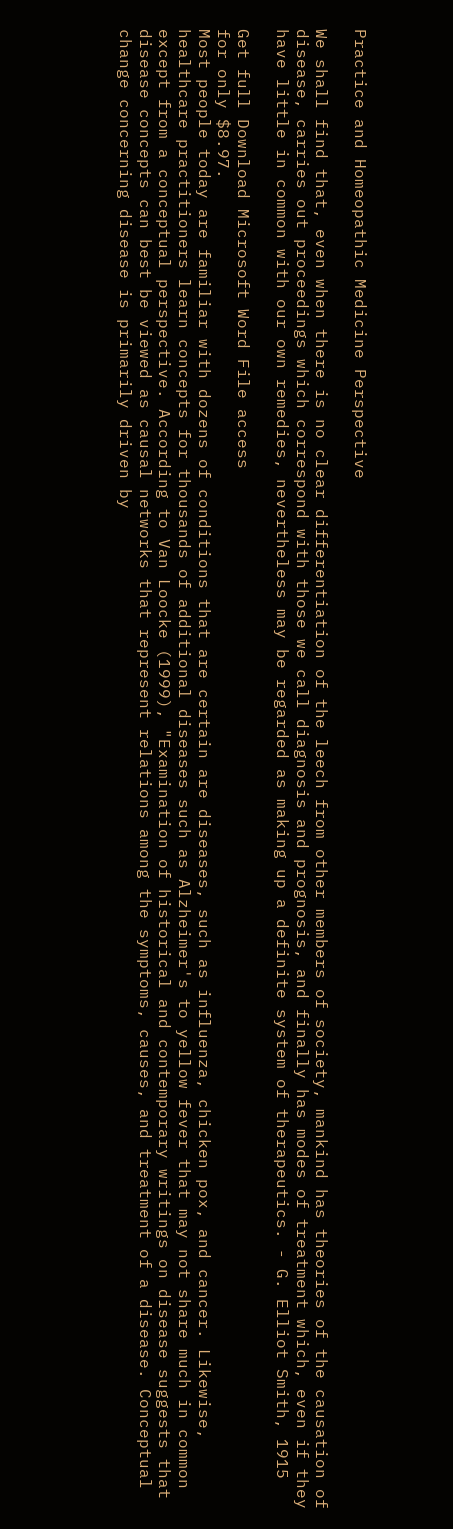Practice and Homeopathic Medicine Perspective

We shall find that, even when there is no clear differentiation of the leech from other members of society, mankind has theories of the causation of disease, carries out proceedings which correspond with those we call diagnosis and prognosis, and finally has modes of treatment which, even if they have little in common with our own remedies, nevertheless may be regarded as making up a definite system of therapeutics. - G. Elliot Smith, 1915

Get full Download Microsoft Word File access
for only $8.97.
Most people today are familiar with dozens of conditions that are certain are diseases, such as influenza, chicken pox, and cancer. Likewise, healthcare practitioners learn concepts for thousands of additional diseases such as Alzheimer's to yellow fever that may not share much in common except from a conceptual perspective. According to Van Loocke (1999), "Examination of historical and contemporary writings on disease suggests that disease concepts can best be viewed as causal networks that represent relations among the symptoms, causes, and treatment of a disease. Conceptual change concerning disease is primarily driven by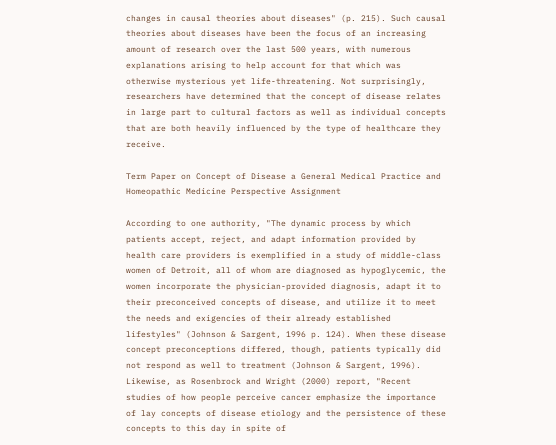changes in causal theories about diseases" (p. 215). Such causal theories about diseases have been the focus of an increasing amount of research over the last 500 years, with numerous explanations arising to help account for that which was otherwise mysterious yet life-threatening. Not surprisingly, researchers have determined that the concept of disease relates in large part to cultural factors as well as individual concepts that are both heavily influenced by the type of healthcare they receive.

Term Paper on Concept of Disease a General Medical Practice and Homeopathic Medicine Perspective Assignment

According to one authority, "The dynamic process by which patients accept, reject, and adapt information provided by health care providers is exemplified in a study of middle-class women of Detroit, all of whom are diagnosed as hypoglycemic, the women incorporate the physician-provided diagnosis, adapt it to their preconceived concepts of disease, and utilize it to meet the needs and exigencies of their already established lifestyles" (Johnson & Sargent, 1996 p. 124). When these disease concept preconceptions differed, though, patients typically did not respond as well to treatment (Johnson & Sargent, 1996). Likewise, as Rosenbrock and Wright (2000) report, "Recent studies of how people perceive cancer emphasize the importance of lay concepts of disease etiology and the persistence of these concepts to this day in spite of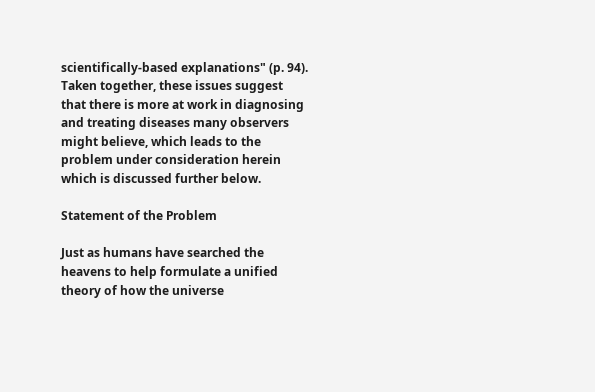scientifically-based explanations" (p. 94). Taken together, these issues suggest that there is more at work in diagnosing and treating diseases many observers might believe, which leads to the problem under consideration herein which is discussed further below.

Statement of the Problem

Just as humans have searched the heavens to help formulate a unified theory of how the universe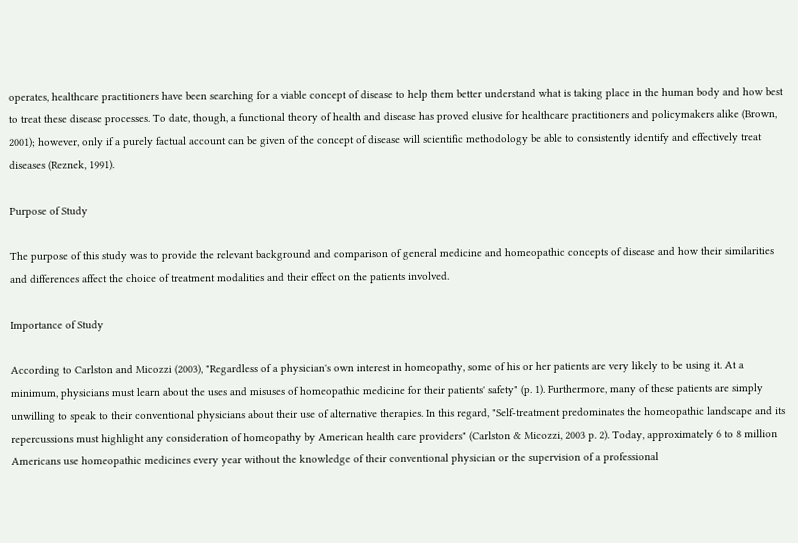operates, healthcare practitioners have been searching for a viable concept of disease to help them better understand what is taking place in the human body and how best to treat these disease processes. To date, though, a functional theory of health and disease has proved elusive for healthcare practitioners and policymakers alike (Brown, 2001); however, only if a purely factual account can be given of the concept of disease will scientific methodology be able to consistently identify and effectively treat diseases (Reznek, 1991).

Purpose of Study

The purpose of this study was to provide the relevant background and comparison of general medicine and homeopathic concepts of disease and how their similarities and differences affect the choice of treatment modalities and their effect on the patients involved.

Importance of Study

According to Carlston and Micozzi (2003), "Regardless of a physician's own interest in homeopathy, some of his or her patients are very likely to be using it. At a minimum, physicians must learn about the uses and misuses of homeopathic medicine for their patients' safety" (p. 1). Furthermore, many of these patients are simply unwilling to speak to their conventional physicians about their use of alternative therapies. In this regard, "Self-treatment predominates the homeopathic landscape and its repercussions must highlight any consideration of homeopathy by American health care providers" (Carlston & Micozzi, 2003 p. 2). Today, approximately 6 to 8 million Americans use homeopathic medicines every year without the knowledge of their conventional physician or the supervision of a professional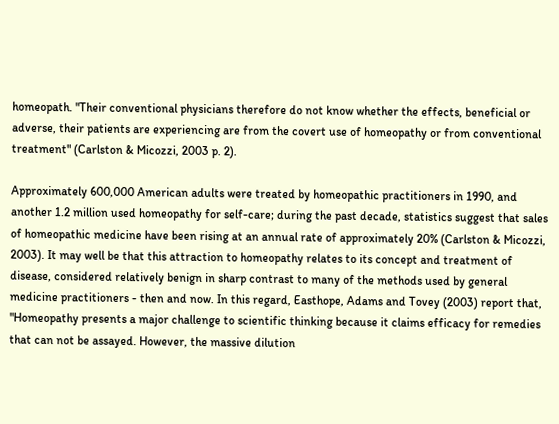homeopath. "Their conventional physicians therefore do not know whether the effects, beneficial or adverse, their patients are experiencing are from the covert use of homeopathy or from conventional treatment" (Carlston & Micozzi, 2003 p. 2).

Approximately 600,000 American adults were treated by homeopathic practitioners in 1990, and another 1.2 million used homeopathy for self-care; during the past decade, statistics suggest that sales of homeopathic medicine have been rising at an annual rate of approximately 20% (Carlston & Micozzi, 2003). It may well be that this attraction to homeopathy relates to its concept and treatment of disease, considered relatively benign in sharp contrast to many of the methods used by general medicine practitioners - then and now. In this regard, Easthope, Adams and Tovey (2003) report that, "Homeopathy presents a major challenge to scientific thinking because it claims efficacy for remedies that can not be assayed. However, the massive dilution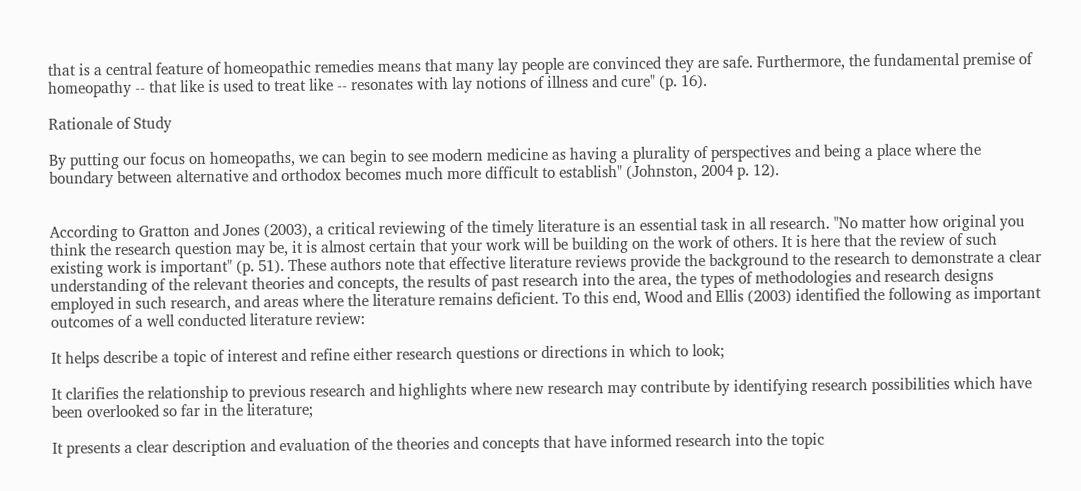that is a central feature of homeopathic remedies means that many lay people are convinced they are safe. Furthermore, the fundamental premise of homeopathy -- that like is used to treat like -- resonates with lay notions of illness and cure" (p. 16).

Rationale of Study

By putting our focus on homeopaths, we can begin to see modern medicine as having a plurality of perspectives and being a place where the boundary between alternative and orthodox becomes much more difficult to establish" (Johnston, 2004 p. 12).


According to Gratton and Jones (2003), a critical reviewing of the timely literature is an essential task in all research. "No matter how original you think the research question may be, it is almost certain that your work will be building on the work of others. It is here that the review of such existing work is important" (p. 51). These authors note that effective literature reviews provide the background to the research to demonstrate a clear understanding of the relevant theories and concepts, the results of past research into the area, the types of methodologies and research designs employed in such research, and areas where the literature remains deficient. To this end, Wood and Ellis (2003) identified the following as important outcomes of a well conducted literature review:

It helps describe a topic of interest and refine either research questions or directions in which to look;

It clarifies the relationship to previous research and highlights where new research may contribute by identifying research possibilities which have been overlooked so far in the literature;

It presents a clear description and evaluation of the theories and concepts that have informed research into the topic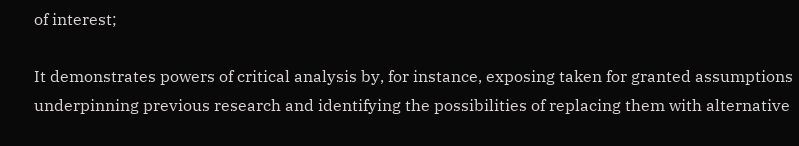of interest;

It demonstrates powers of critical analysis by, for instance, exposing taken for granted assumptions underpinning previous research and identifying the possibilities of replacing them with alternative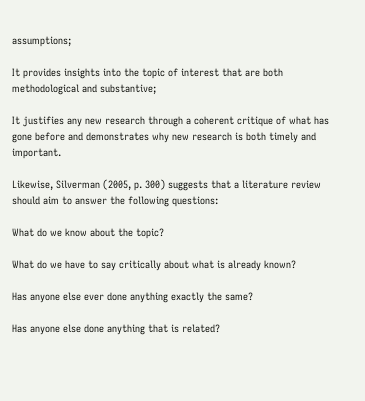assumptions;

It provides insights into the topic of interest that are both methodological and substantive;

It justifies any new research through a coherent critique of what has gone before and demonstrates why new research is both timely and important.

Likewise, Silverman (2005, p. 300) suggests that a literature review should aim to answer the following questions:

What do we know about the topic?

What do we have to say critically about what is already known?

Has anyone else ever done anything exactly the same?

Has anyone else done anything that is related?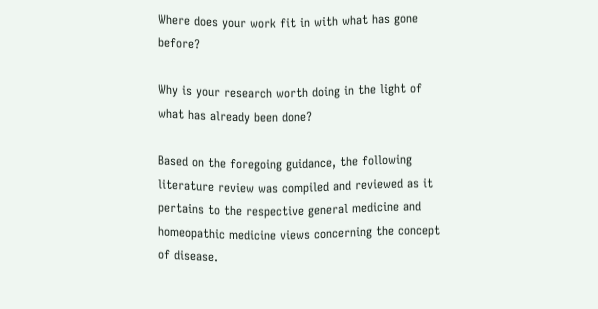Where does your work fit in with what has gone before?

Why is your research worth doing in the light of what has already been done?

Based on the foregoing guidance, the following literature review was compiled and reviewed as it pertains to the respective general medicine and homeopathic medicine views concerning the concept of disease.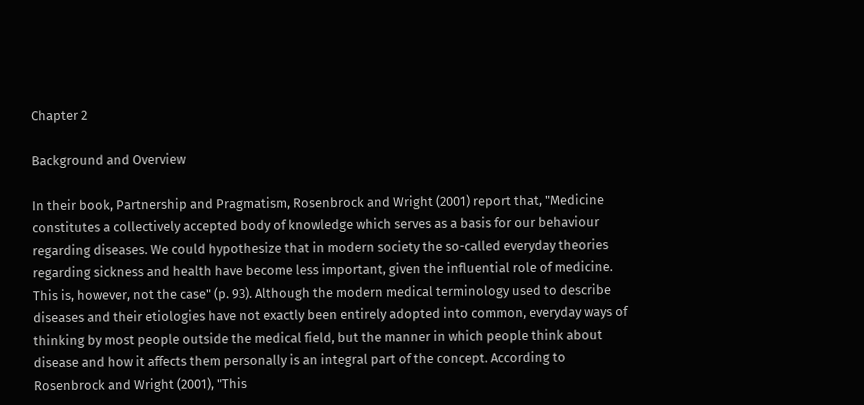Chapter 2

Background and Overview

In their book, Partnership and Pragmatism, Rosenbrock and Wright (2001) report that, "Medicine constitutes a collectively accepted body of knowledge which serves as a basis for our behaviour regarding diseases. We could hypothesize that in modern society the so-called everyday theories regarding sickness and health have become less important, given the influential role of medicine. This is, however, not the case" (p. 93). Although the modern medical terminology used to describe diseases and their etiologies have not exactly been entirely adopted into common, everyday ways of thinking by most people outside the medical field, but the manner in which people think about disease and how it affects them personally is an integral part of the concept. According to Rosenbrock and Wright (2001), "This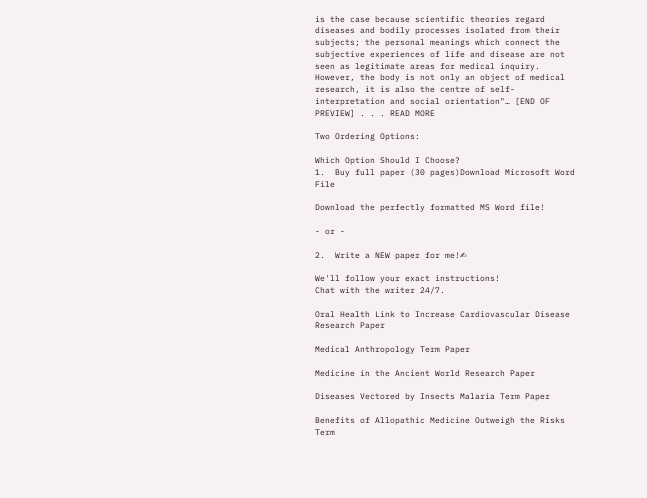is the case because scientific theories regard diseases and bodily processes isolated from their subjects; the personal meanings which connect the subjective experiences of life and disease are not seen as legitimate areas for medical inquiry. However, the body is not only an object of medical research, it is also the centre of self-interpretation and social orientation"… [END OF PREVIEW] . . . READ MORE

Two Ordering Options:

Which Option Should I Choose?
1.  Buy full paper (30 pages)Download Microsoft Word File

Download the perfectly formatted MS Word file!

- or -

2.  Write a NEW paper for me!✍

We'll follow your exact instructions!
Chat with the writer 24/7.

Oral Health Link to Increase Cardiovascular Disease Research Paper

Medical Anthropology Term Paper

Medicine in the Ancient World Research Paper

Diseases Vectored by Insects Malaria Term Paper

Benefits of Allopathic Medicine Outweigh the Risks Term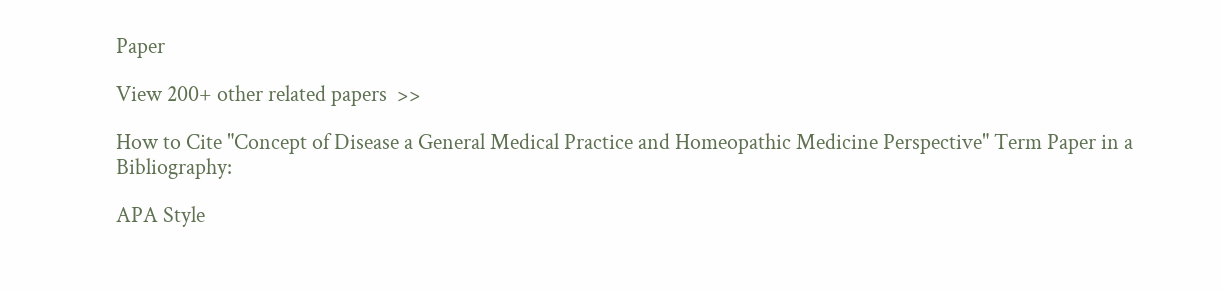Paper

View 200+ other related papers  >>

How to Cite "Concept of Disease a General Medical Practice and Homeopathic Medicine Perspective" Term Paper in a Bibliography:

APA Style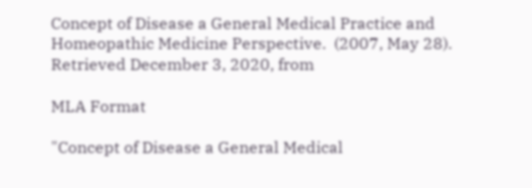Concept of Disease a General Medical Practice and Homeopathic Medicine Perspective.  (2007, May 28).  Retrieved December 3, 2020, from

MLA Format

"Concept of Disease a General Medical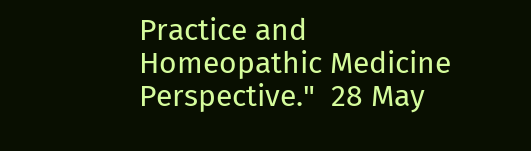Practice and Homeopathic Medicine Perspective."  28 May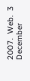2007.  Web.  3 December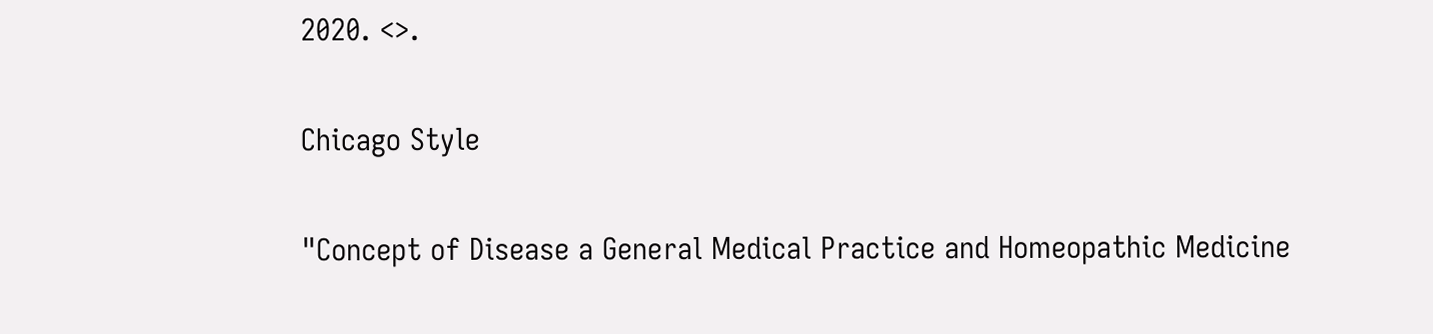2020. <>.

Chicago Style

"Concept of Disease a General Medical Practice and Homeopathic Medicine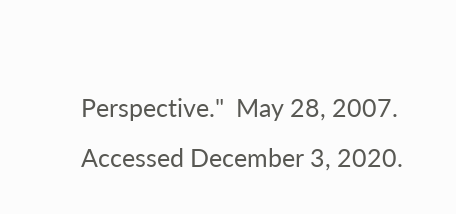Perspective."  May 28, 2007.  Accessed December 3, 2020.